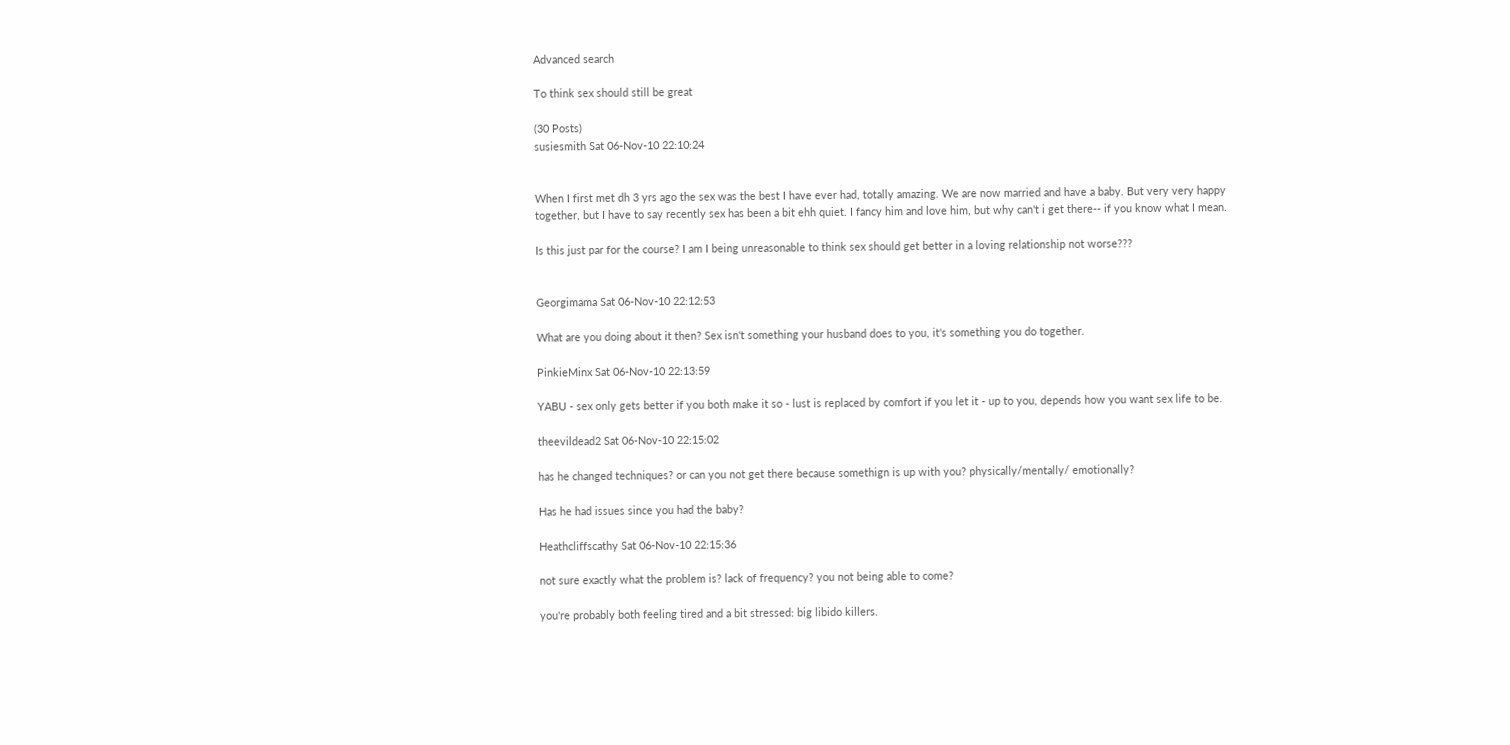Advanced search

To think sex should still be great

(30 Posts)
susiesmith Sat 06-Nov-10 22:10:24


When I first met dh 3 yrs ago the sex was the best I have ever had, totally amazing. We are now married and have a baby. But very very happy together, but I have to say recently sex has been a bit ehh quiet. I fancy him and love him, but why can't i get there-- if you know what I mean.

Is this just par for the course? I am I being unreasonable to think sex should get better in a loving relationship not worse???


Georgimama Sat 06-Nov-10 22:12:53

What are you doing about it then? Sex isn't something your husband does to you, it's something you do together.

PinkieMinx Sat 06-Nov-10 22:13:59

YABU - sex only gets better if you both make it so - lust is replaced by comfort if you let it - up to you, depends how you want sex life to be.

theevildead2 Sat 06-Nov-10 22:15:02

has he changed techniques? or can you not get there because somethign is up with you? physically/mentally/ emotionally?

Has he had issues since you had the baby?

Heathcliffscathy Sat 06-Nov-10 22:15:36

not sure exactly what the problem is? lack of frequency? you not being able to come?

you're probably both feeling tired and a bit stressed: big libido killers.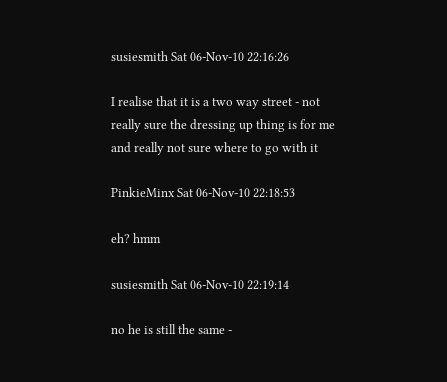susiesmith Sat 06-Nov-10 22:16:26

I realise that it is a two way street - not really sure the dressing up thing is for me and really not sure where to go with it

PinkieMinx Sat 06-Nov-10 22:18:53

eh? hmm

susiesmith Sat 06-Nov-10 22:19:14

no he is still the same -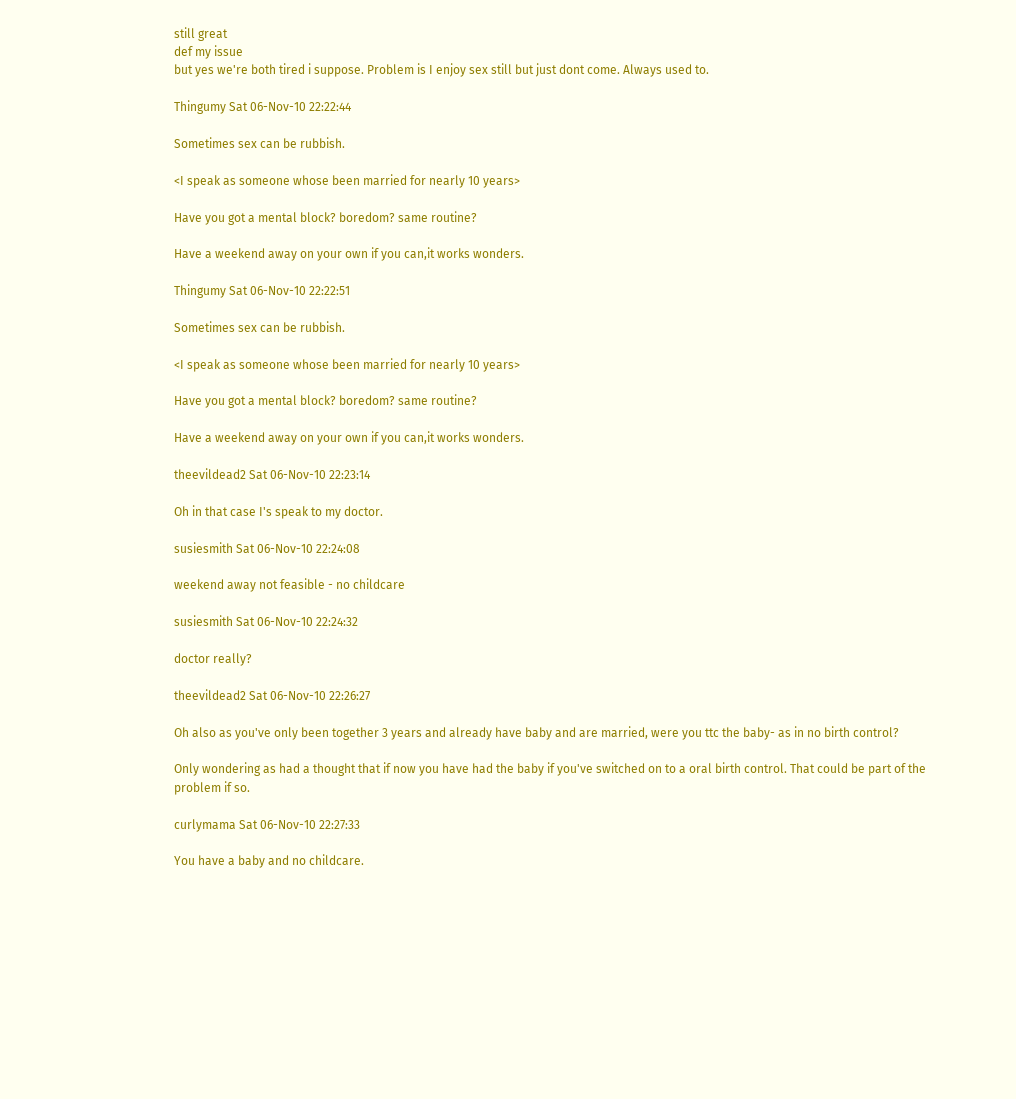still great
def my issue
but yes we're both tired i suppose. Problem is I enjoy sex still but just dont come. Always used to.

Thingumy Sat 06-Nov-10 22:22:44

Sometimes sex can be rubbish.

<I speak as someone whose been married for nearly 10 years>

Have you got a mental block? boredom? same routine?

Have a weekend away on your own if you can,it works wonders.

Thingumy Sat 06-Nov-10 22:22:51

Sometimes sex can be rubbish.

<I speak as someone whose been married for nearly 10 years>

Have you got a mental block? boredom? same routine?

Have a weekend away on your own if you can,it works wonders.

theevildead2 Sat 06-Nov-10 22:23:14

Oh in that case I's speak to my doctor.

susiesmith Sat 06-Nov-10 22:24:08

weekend away not feasible - no childcare

susiesmith Sat 06-Nov-10 22:24:32

doctor really?

theevildead2 Sat 06-Nov-10 22:26:27

Oh also as you've only been together 3 years and already have baby and are married, were you ttc the baby- as in no birth control?

Only wondering as had a thought that if now you have had the baby if you've switched on to a oral birth control. That could be part of the problem if so.

curlymama Sat 06-Nov-10 22:27:33

You have a baby and no childcare.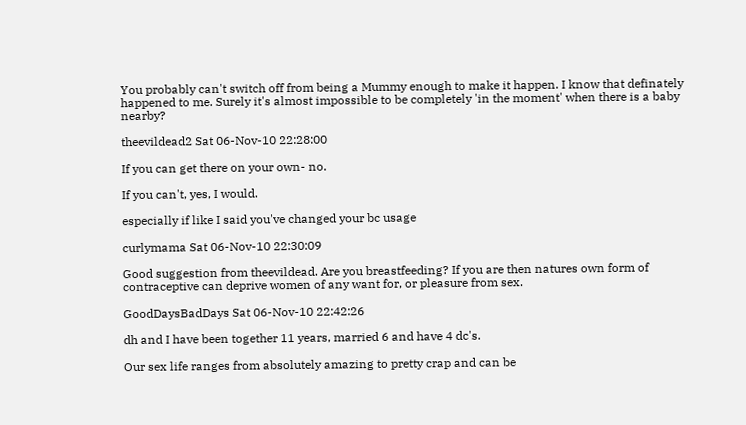You probably can't switch off from being a Mummy enough to make it happen. I know that definately happened to me. Surely it's almost impossible to be completely 'in the moment' when there is a baby nearby?

theevildead2 Sat 06-Nov-10 22:28:00

If you can get there on your own- no.

If you can't, yes, I would.

especially if like I said you've changed your bc usage

curlymama Sat 06-Nov-10 22:30:09

Good suggestion from theevildead. Are you breastfeeding? If you are then natures own form of contraceptive can deprive women of any want for, or pleasure from sex.

GoodDaysBadDays Sat 06-Nov-10 22:42:26

dh and I have been together 11 years, married 6 and have 4 dc's.

Our sex life ranges from absolutely amazing to pretty crap and can be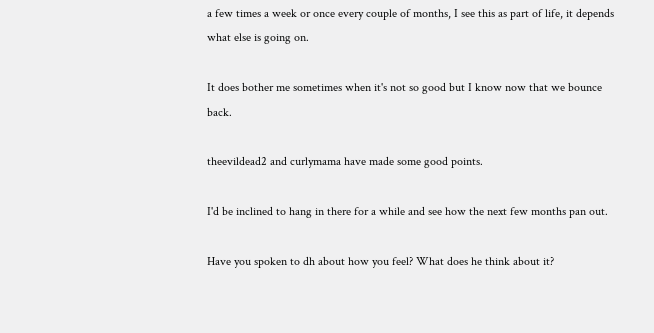a few times a week or once every couple of months, I see this as part of life, it depends what else is going on.

It does bother me sometimes when it's not so good but I know now that we bounce back.

theevildead2 and curlymama have made some good points.

I'd be inclined to hang in there for a while and see how the next few months pan out.

Have you spoken to dh about how you feel? What does he think about it?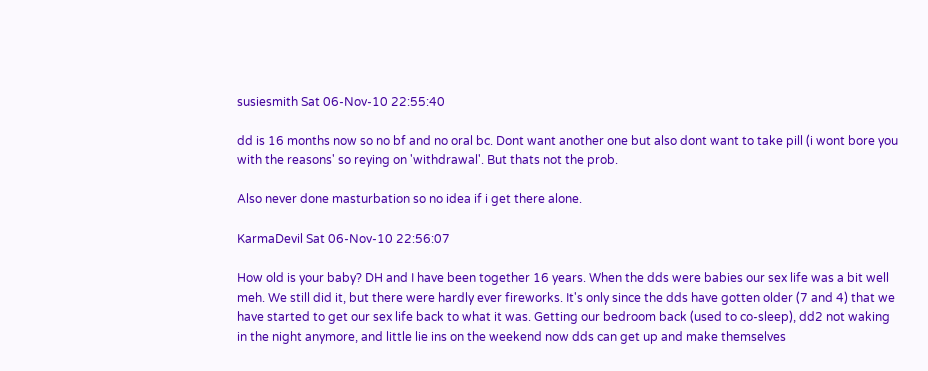susiesmith Sat 06-Nov-10 22:55:40

dd is 16 months now so no bf and no oral bc. Dont want another one but also dont want to take pill (i wont bore you with the reasons' so reying on 'withdrawal'. But thats not the prob.

Also never done masturbation so no idea if i get there alone.

KarmaDevil Sat 06-Nov-10 22:56:07

How old is your baby? DH and I have been together 16 years. When the dds were babies our sex life was a bit well meh. We still did it, but there were hardly ever fireworks. It's only since the dds have gotten older (7 and 4) that we have started to get our sex life back to what it was. Getting our bedroom back (used to co-sleep), dd2 not waking in the night anymore, and little lie ins on the weekend now dds can get up and make themselves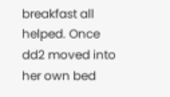breakfast all helped. Once dd2 moved into her own bed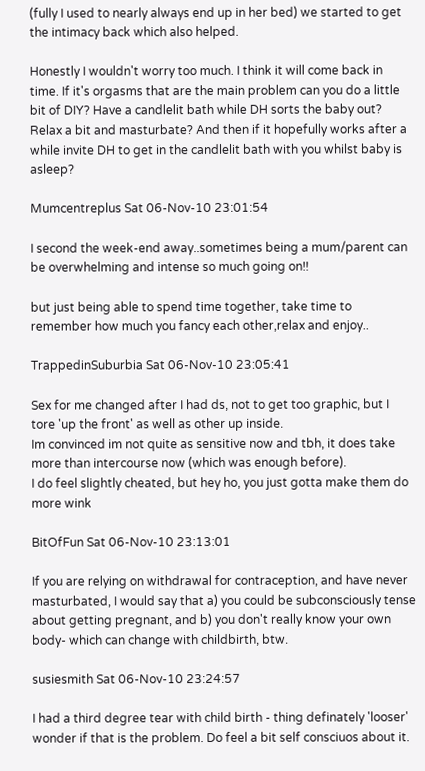(fully I used to nearly always end up in her bed) we started to get the intimacy back which also helped.

Honestly I wouldn't worry too much. I think it will come back in time. If it's orgasms that are the main problem can you do a little bit of DIY? Have a candlelit bath while DH sorts the baby out? Relax a bit and masturbate? And then if it hopefully works after a while invite DH to get in the candlelit bath with you whilst baby is asleep?

Mumcentreplus Sat 06-Nov-10 23:01:54

I second the week-end away..sometimes being a mum/parent can be overwhelming and intense so much going on!!

but just being able to spend time together, take time to remember how much you fancy each other,relax and enjoy..

TrappedinSuburbia Sat 06-Nov-10 23:05:41

Sex for me changed after I had ds, not to get too graphic, but I tore 'up the front' as well as other up inside.
Im convinced im not quite as sensitive now and tbh, it does take more than intercourse now (which was enough before).
I do feel slightly cheated, but hey ho, you just gotta make them do more wink

BitOfFun Sat 06-Nov-10 23:13:01

If you are relying on withdrawal for contraception, and have never masturbated, I would say that a) you could be subconsciously tense about getting pregnant, and b) you don't really know your own body- which can change with childbirth, btw.

susiesmith Sat 06-Nov-10 23:24:57

I had a third degree tear with child birth - thing definately 'looser' wonder if that is the problem. Do feel a bit self consciuos about it.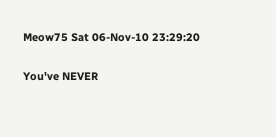Meow75 Sat 06-Nov-10 23:29:20

You've NEVER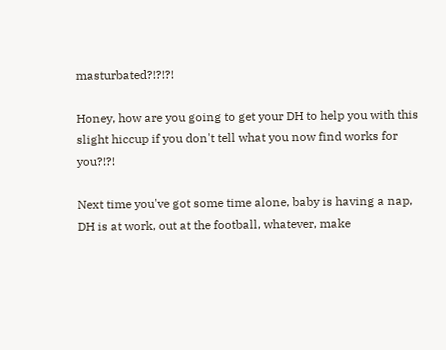masturbated?!?!?!

Honey, how are you going to get your DH to help you with this slight hiccup if you don't tell what you now find works for you?!?!

Next time you've got some time alone, baby is having a nap, DH is at work, out at the football, whatever, make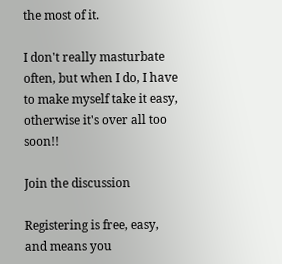the most of it.

I don't really masturbate often, but when I do, I have to make myself take it easy, otherwise it's over all too soon!!

Join the discussion

Registering is free, easy, and means you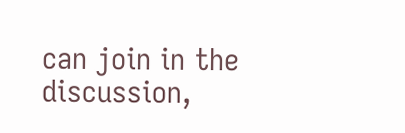can join in the discussion,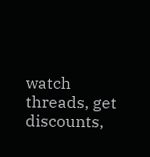watch threads, get discounts,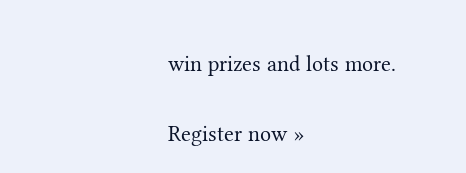win prizes and lots more.

Register now »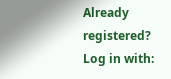Already registered? Log in with: